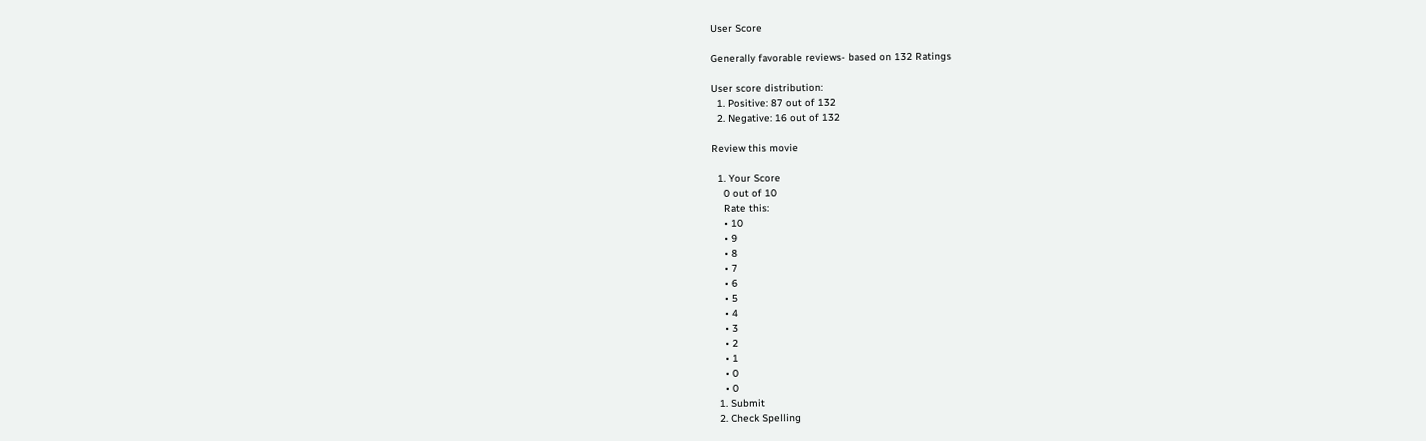User Score

Generally favorable reviews- based on 132 Ratings

User score distribution:
  1. Positive: 87 out of 132
  2. Negative: 16 out of 132

Review this movie

  1. Your Score
    0 out of 10
    Rate this:
    • 10
    • 9
    • 8
    • 7
    • 6
    • 5
    • 4
    • 3
    • 2
    • 1
    • 0
    • 0
  1. Submit
  2. Check Spelling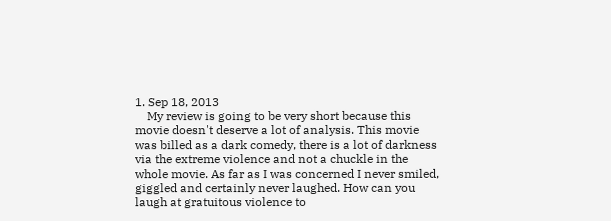1. Sep 18, 2013
    My review is going to be very short because this movie doesn't deserve a lot of analysis. This movie was billed as a dark comedy, there is a lot of darkness via the extreme violence and not a chuckle in the whole movie. As far as I was concerned I never smiled, giggled and certainly never laughed. How can you laugh at gratuitous violence to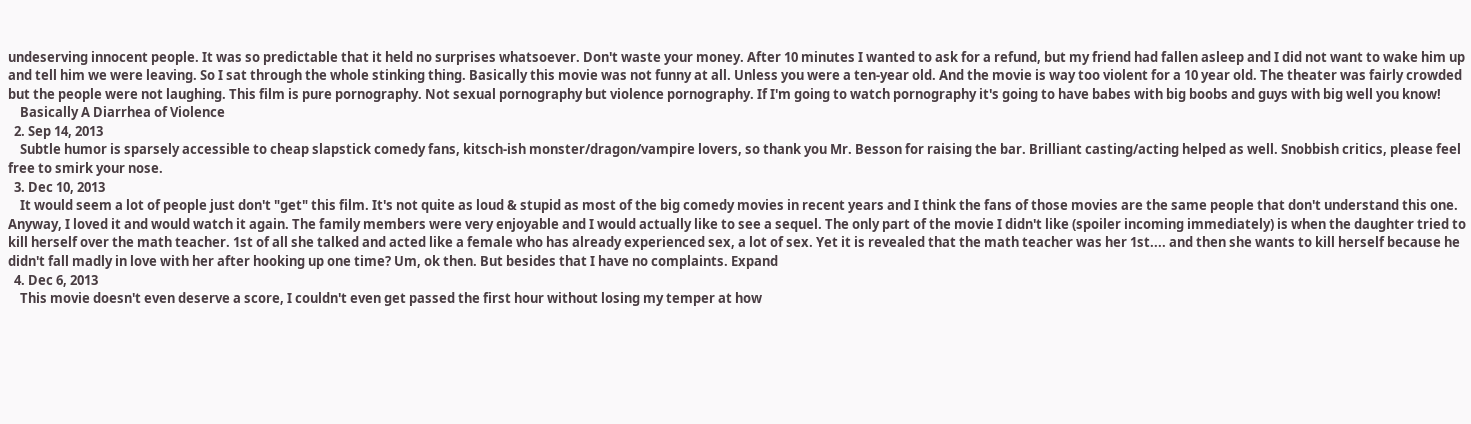undeserving innocent people. It was so predictable that it held no surprises whatsoever. Don't waste your money. After 10 minutes I wanted to ask for a refund, but my friend had fallen asleep and I did not want to wake him up and tell him we were leaving. So I sat through the whole stinking thing. Basically this movie was not funny at all. Unless you were a ten-year old. And the movie is way too violent for a 10 year old. The theater was fairly crowded but the people were not laughing. This film is pure pornography. Not sexual pornography but violence pornography. If I'm going to watch pornography it's going to have babes with big boobs and guys with big well you know!
    Basically A Diarrhea of Violence
  2. Sep 14, 2013
    Subtle humor is sparsely accessible to cheap slapstick comedy fans, kitsch-ish monster/dragon/vampire lovers, so thank you Mr. Besson for raising the bar. Brilliant casting/acting helped as well. Snobbish critics, please feel free to smirk your nose.
  3. Dec 10, 2013
    It would seem a lot of people just don't "get" this film. It's not quite as loud & stupid as most of the big comedy movies in recent years and I think the fans of those movies are the same people that don't understand this one. Anyway, I loved it and would watch it again. The family members were very enjoyable and I would actually like to see a sequel. The only part of the movie I didn't like (spoiler incoming immediately) is when the daughter tried to kill herself over the math teacher. 1st of all she talked and acted like a female who has already experienced sex, a lot of sex. Yet it is revealed that the math teacher was her 1st.... and then she wants to kill herself because he didn't fall madly in love with her after hooking up one time? Um, ok then. But besides that I have no complaints. Expand
  4. Dec 6, 2013
    This movie doesn't even deserve a score, I couldn't even get passed the first hour without losing my temper at how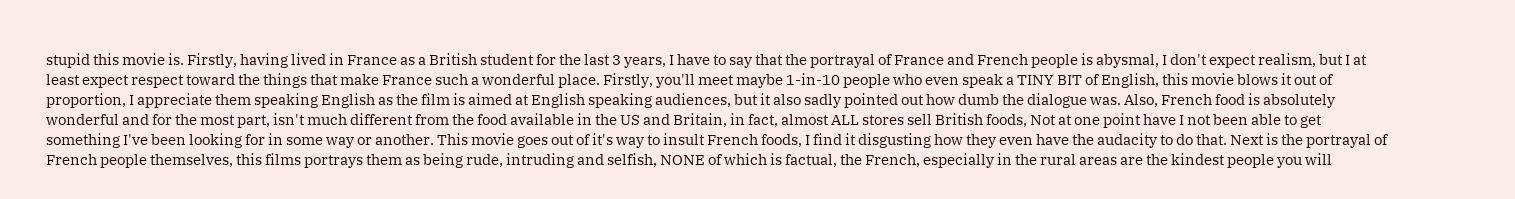stupid this movie is. Firstly, having lived in France as a British student for the last 3 years, I have to say that the portrayal of France and French people is abysmal, I don't expect realism, but I at least expect respect toward the things that make France such a wonderful place. Firstly, you'll meet maybe 1-in-10 people who even speak a TINY BIT of English, this movie blows it out of proportion, I appreciate them speaking English as the film is aimed at English speaking audiences, but it also sadly pointed out how dumb the dialogue was. Also, French food is absolutely wonderful and for the most part, isn't much different from the food available in the US and Britain, in fact, almost ALL stores sell British foods, Not at one point have I not been able to get something I've been looking for in some way or another. This movie goes out of it's way to insult French foods, I find it disgusting how they even have the audacity to do that. Next is the portrayal of French people themselves, this films portrays them as being rude, intruding and selfish, NONE of which is factual, the French, especially in the rural areas are the kindest people you will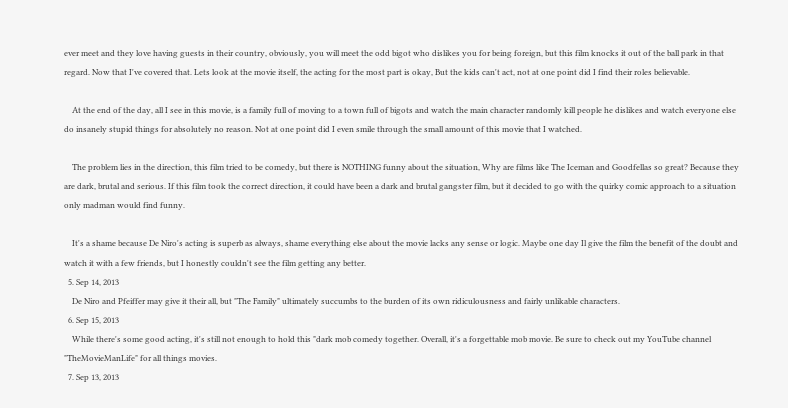ever meet and they love having guests in their country, obviously, you will meet the odd bigot who dislikes you for being foreign, but this film knocks it out of the ball park in that regard. Now that I've covered that. Lets look at the movie itself, the acting for the most part is okay, But the kids can't act, not at one point did I find their roles believable.

    At the end of the day, all I see in this movie, is a family full of moving to a town full of bigots and watch the main character randomly kill people he dislikes and watch everyone else do insanely stupid things for absolutely no reason. Not at one point did I even smile through the small amount of this movie that I watched.

    The problem lies in the direction, this film tried to be comedy, but there is NOTHING funny about the situation, Why are films like The Iceman and Goodfellas so great? Because they are dark, brutal and serious. If this film took the correct direction, it could have been a dark and brutal gangster film, but it decided to go with the quirky comic approach to a situation only madman would find funny.

    It's a shame because De Niro's acting is superb as always, shame everything else about the movie lacks any sense or logic. Maybe one day Il give the film the benefit of the doubt and watch it with a few friends, but I honestly couldn't see the film getting any better.
  5. Sep 14, 2013
    De Niro and Pfeiffer may give it their all, but "The Family" ultimately succumbs to the burden of its own ridiculousness and fairly unlikable characters.
  6. Sep 15, 2013
    While there's some good acting, it's still not enough to hold this "dark mob comedy together. Overall, it's a forgettable mob movie. Be sure to check out my YouTube channel "TheMovieManLife" for all things movies.
  7. Sep 13, 2013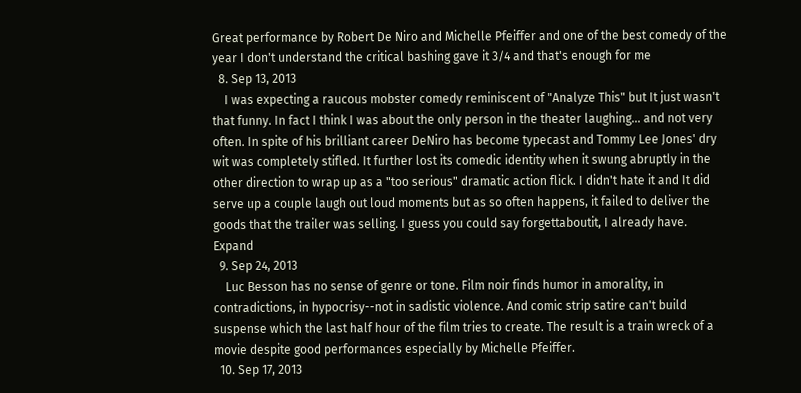Great performance by Robert De Niro and Michelle Pfeiffer and one of the best comedy of the year I don't understand the critical bashing gave it 3/4 and that's enough for me
  8. Sep 13, 2013
    I was expecting a raucous mobster comedy reminiscent of "Analyze This" but It just wasn't that funny. In fact I think I was about the only person in the theater laughing... and not very often. In spite of his brilliant career DeNiro has become typecast and Tommy Lee Jones' dry wit was completely stifled. It further lost its comedic identity when it swung abruptly in the other direction to wrap up as a "too serious" dramatic action flick. I didn't hate it and It did serve up a couple laugh out loud moments but as so often happens, it failed to deliver the goods that the trailer was selling. I guess you could say forgettaboutit, I already have. Expand
  9. Sep 24, 2013
    Luc Besson has no sense of genre or tone. Film noir finds humor in amorality, in contradictions, in hypocrisy--not in sadistic violence. And comic strip satire can't build suspense which the last half hour of the film tries to create. The result is a train wreck of a movie despite good performances especially by Michelle Pfeiffer.
  10. Sep 17, 2013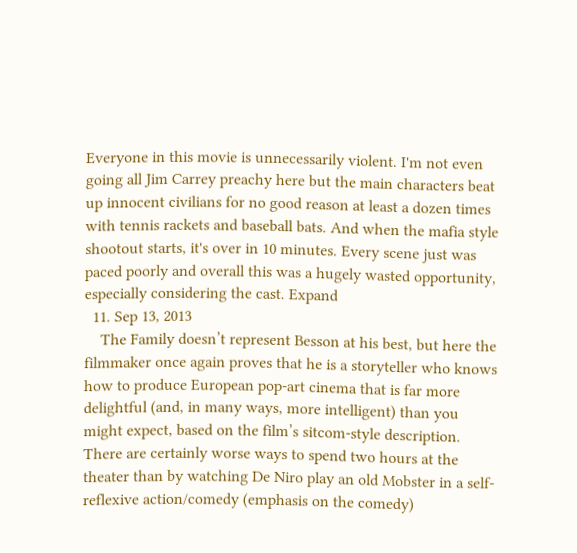Everyone in this movie is unnecessarily violent. I'm not even going all Jim Carrey preachy here but the main characters beat up innocent civilians for no good reason at least a dozen times with tennis rackets and baseball bats. And when the mafia style shootout starts, it's over in 10 minutes. Every scene just was paced poorly and overall this was a hugely wasted opportunity, especially considering the cast. Expand
  11. Sep 13, 2013
    The Family doesn’t represent Besson at his best, but here the filmmaker once again proves that he is a storyteller who knows how to produce European pop-art cinema that is far more delightful (and, in many ways, more intelligent) than you might expect, based on the film’s sitcom-style description. There are certainly worse ways to spend two hours at the theater than by watching De Niro play an old Mobster in a self-reflexive action/comedy (emphasis on the comedy)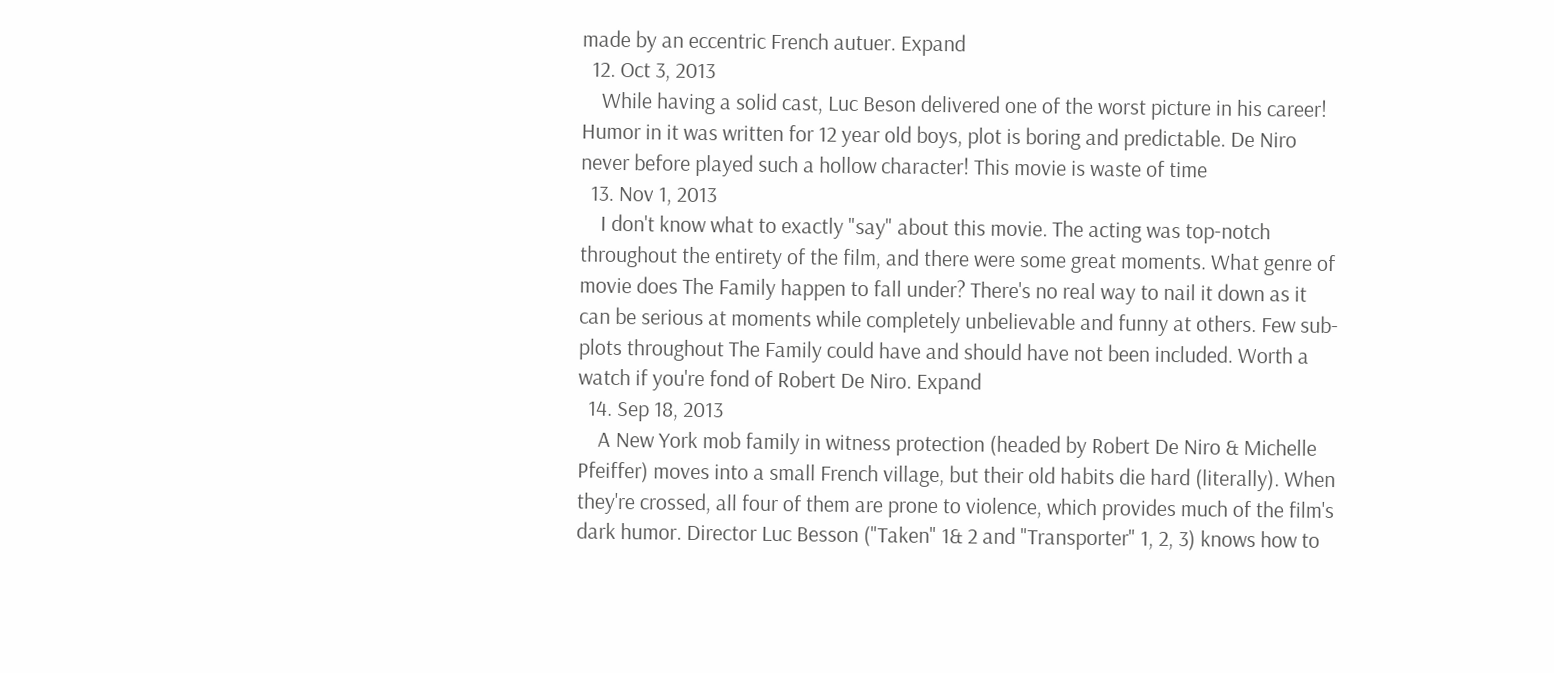made by an eccentric French autuer. Expand
  12. Oct 3, 2013
    While having a solid cast, Luc Beson delivered one of the worst picture in his career! Humor in it was written for 12 year old boys, plot is boring and predictable. De Niro never before played such a hollow character! This movie is waste of time
  13. Nov 1, 2013
    I don't know what to exactly "say" about this movie. The acting was top-notch throughout the entirety of the film, and there were some great moments. What genre of movie does The Family happen to fall under? There's no real way to nail it down as it can be serious at moments while completely unbelievable and funny at others. Few sub-plots throughout The Family could have and should have not been included. Worth a watch if you're fond of Robert De Niro. Expand
  14. Sep 18, 2013
    A New York mob family in witness protection (headed by Robert De Niro & Michelle Pfeiffer) moves into a small French village, but their old habits die hard (literally). When they're crossed, all four of them are prone to violence, which provides much of the film's dark humor. Director Luc Besson ("Taken" 1& 2 and "Transporter" 1, 2, 3) knows how to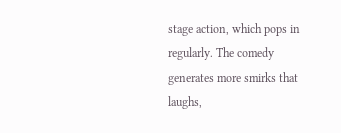stage action, which pops in regularly. The comedy generates more smirks that laughs,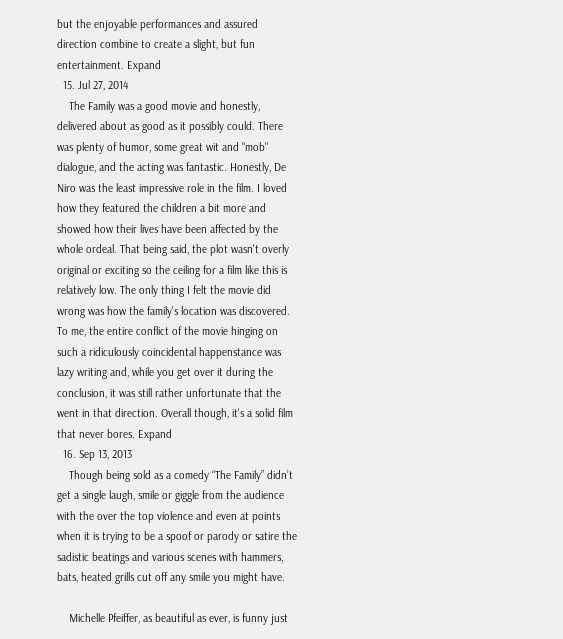but the enjoyable performances and assured direction combine to create a slight, but fun entertainment. Expand
  15. Jul 27, 2014
    The Family was a good movie and honestly, delivered about as good as it possibly could. There was plenty of humor, some great wit and "mob" dialogue, and the acting was fantastic. Honestly, De Niro was the least impressive role in the film. I loved how they featured the children a bit more and showed how their lives have been affected by the whole ordeal. That being said, the plot wasn't overly original or exciting so the ceiling for a film like this is relatively low. The only thing I felt the movie did wrong was how the family's location was discovered. To me, the entire conflict of the movie hinging on such a ridiculously coincidental happenstance was lazy writing and, while you get over it during the conclusion, it was still rather unfortunate that the went in that direction. Overall though, it's a solid film that never bores. Expand
  16. Sep 13, 2013
    Though being sold as a comedy “The Family” didn’t get a single laugh, smile or giggle from the audience with the over the top violence and even at points when it is trying to be a spoof or parody or satire the sadistic beatings and various scenes with hammers, bats, heated grills cut off any smile you might have.

    Michelle Pfeiffer, as beautiful as ever, is funny just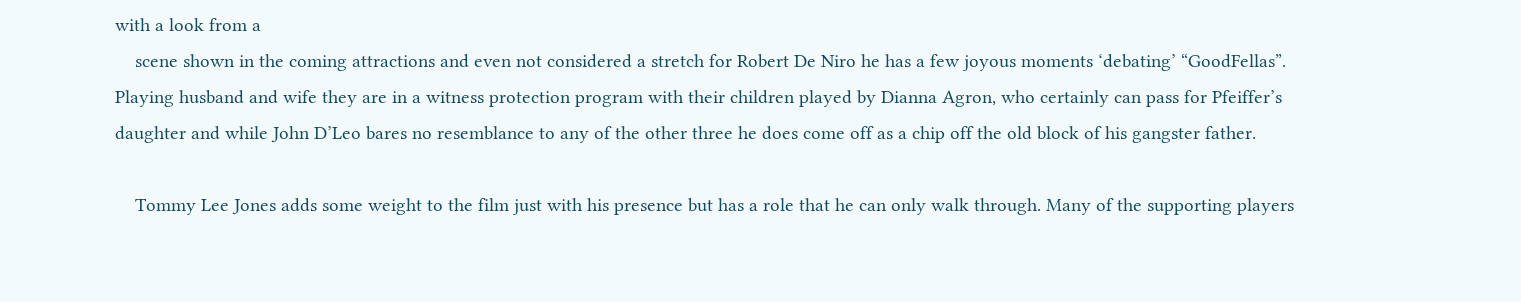with a look from a
    scene shown in the coming attractions and even not considered a stretch for Robert De Niro he has a few joyous moments ‘debating’ “GoodFellas”. Playing husband and wife they are in a witness protection program with their children played by Dianna Agron, who certainly can pass for Pfeiffer’s daughter and while John D’Leo bares no resemblance to any of the other three he does come off as a chip off the old block of his gangster father.

    Tommy Lee Jones adds some weight to the film just with his presence but has a role that he can only walk through. Many of the supporting players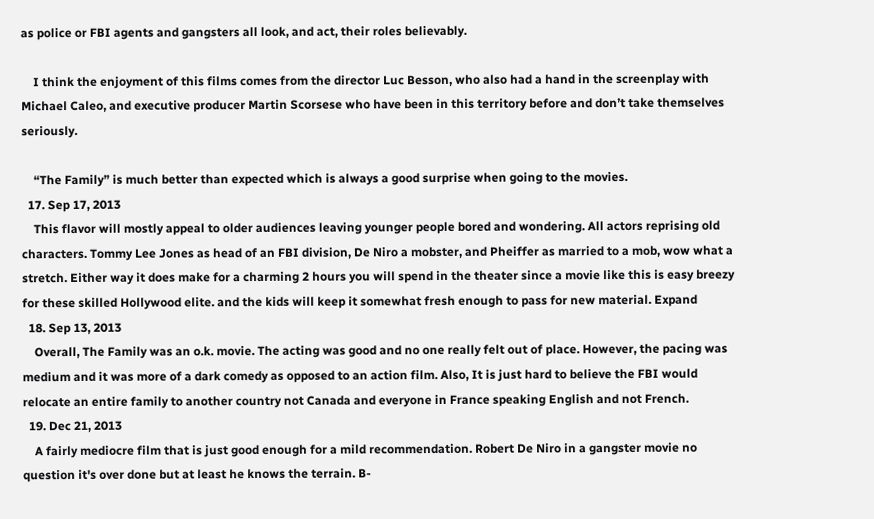as police or FBI agents and gangsters all look, and act, their roles believably.

    I think the enjoyment of this films comes from the director Luc Besson, who also had a hand in the screenplay with Michael Caleo, and executive producer Martin Scorsese who have been in this territory before and don’t take themselves seriously.

    “The Family” is much better than expected which is always a good surprise when going to the movies.
  17. Sep 17, 2013
    This flavor will mostly appeal to older audiences leaving younger people bored and wondering. All actors reprising old characters. Tommy Lee Jones as head of an FBI division, De Niro a mobster, and Pheiffer as married to a mob, wow what a stretch. Either way it does make for a charming 2 hours you will spend in the theater since a movie like this is easy breezy for these skilled Hollywood elite. and the kids will keep it somewhat fresh enough to pass for new material. Expand
  18. Sep 13, 2013
    Overall, The Family was an o.k. movie. The acting was good and no one really felt out of place. However, the pacing was medium and it was more of a dark comedy as opposed to an action film. Also, It is just hard to believe the FBI would relocate an entire family to another country not Canada and everyone in France speaking English and not French.
  19. Dec 21, 2013
    A fairly mediocre film that is just good enough for a mild recommendation. Robert De Niro in a gangster movie no question it's over done but at least he knows the terrain. B-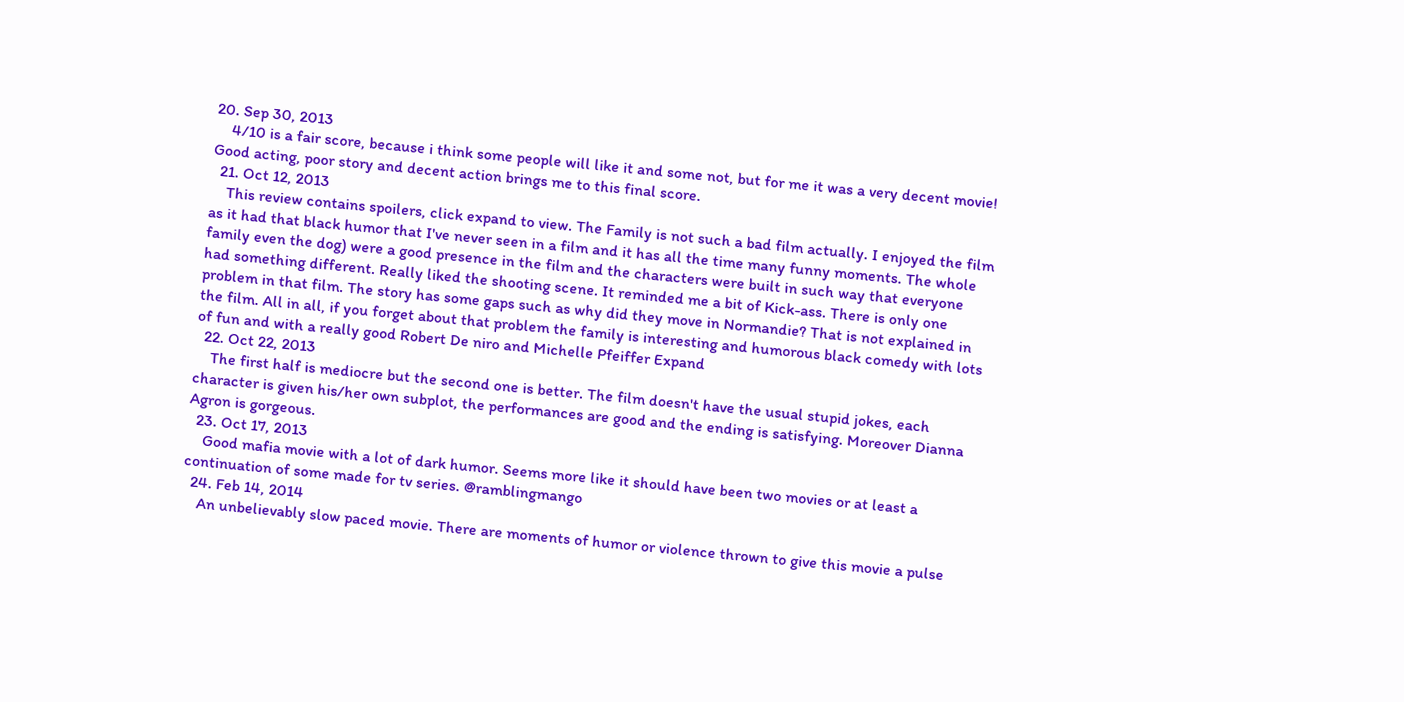20. Sep 30, 2013
    4/10 is a fair score, because i think some people will like it and some not, but for me it was a very decent movie! Good acting, poor story and decent action brings me to this final score.
  21. Oct 12, 2013
    This review contains spoilers, click expand to view. The Family is not such a bad film actually. I enjoyed the film as it had that black humor that I've never seen in a film and it has all the time many funny moments. The whole family even the dog) were a good presence in the film and the characters were built in such way that everyone had something different. Really liked the shooting scene. It reminded me a bit of Kick-ass. There is only one problem in that film. The story has some gaps such as why did they move in Normandie? That is not explained in the film. All in all, if you forget about that problem the family is interesting and humorous black comedy with lots of fun and with a really good Robert De niro and Michelle Pfeiffer Expand
  22. Oct 22, 2013
    The first half is mediocre but the second one is better. The film doesn't have the usual stupid jokes, each character is given his/her own subplot, the performances are good and the ending is satisfying. Moreover Dianna Agron is gorgeous.
  23. Oct 17, 2013
    Good mafia movie with a lot of dark humor. Seems more like it should have been two movies or at least a continuation of some made for tv series. @ramblingmango
  24. Feb 14, 2014
    An unbelievably slow paced movie. There are moments of humor or violence thrown to give this movie a pulse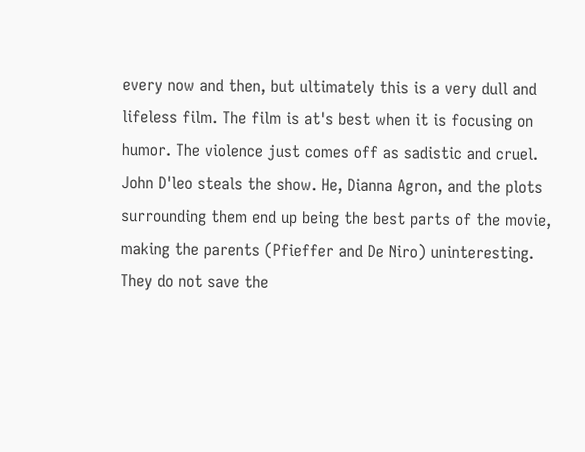every now and then, but ultimately this is a very dull and lifeless film. The film is at's best when it is focusing on humor. The violence just comes off as sadistic and cruel. John D'leo steals the show. He, Dianna Agron, and the plots surrounding them end up being the best parts of the movie, making the parents (Pfieffer and De Niro) uninteresting. They do not save the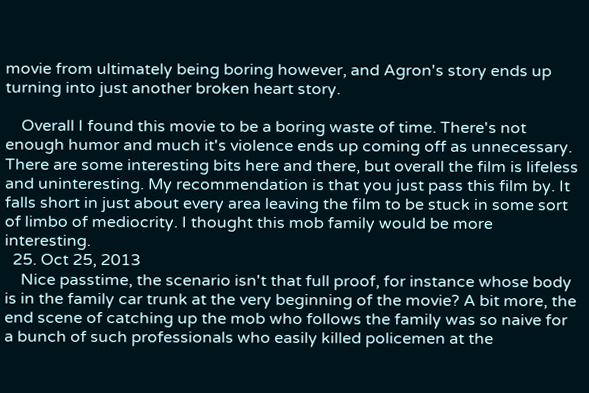movie from ultimately being boring however, and Agron's story ends up turning into just another broken heart story.

    Overall I found this movie to be a boring waste of time. There's not enough humor and much it's violence ends up coming off as unnecessary. There are some interesting bits here and there, but overall the film is lifeless and uninteresting. My recommendation is that you just pass this film by. It falls short in just about every area leaving the film to be stuck in some sort of limbo of mediocrity. I thought this mob family would be more interesting.
  25. Oct 25, 2013
    Nice passtime, the scenario isn't that full proof, for instance whose body is in the family car trunk at the very beginning of the movie? A bit more, the end scene of catching up the mob who follows the family was so naive for a bunch of such professionals who easily killed policemen at the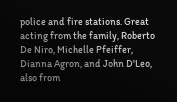police and fire stations. Great acting from the family, Roberto De Niro, Michelle Pfeiffer, Dianna Agron, and John D'Leo, also from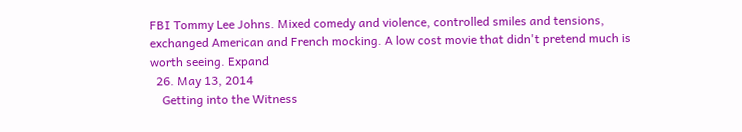FBI Tommy Lee Johns. Mixed comedy and violence, controlled smiles and tensions, exchanged American and French mocking. A low cost movie that didn't pretend much is worth seeing. Expand
  26. May 13, 2014
    Getting into the Witness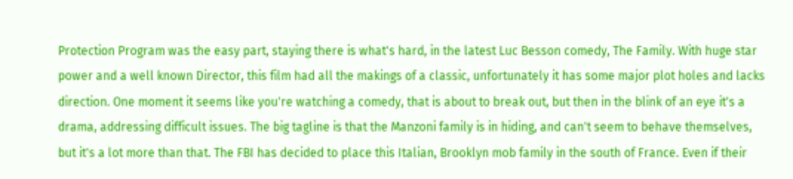Protection Program was the easy part, staying there is what's hard, in the latest Luc Besson comedy, The Family. With huge star power and a well known Director, this film had all the makings of a classic, unfortunately it has some major plot holes and lacks direction. One moment it seems like you're watching a comedy, that is about to break out, but then in the blink of an eye it's a drama, addressing difficult issues. The big tagline is that the Manzoni family is in hiding, and can't seem to behave themselves, but it's a lot more than that. The FBI has decided to place this Italian, Brooklyn mob family in the south of France. Even if their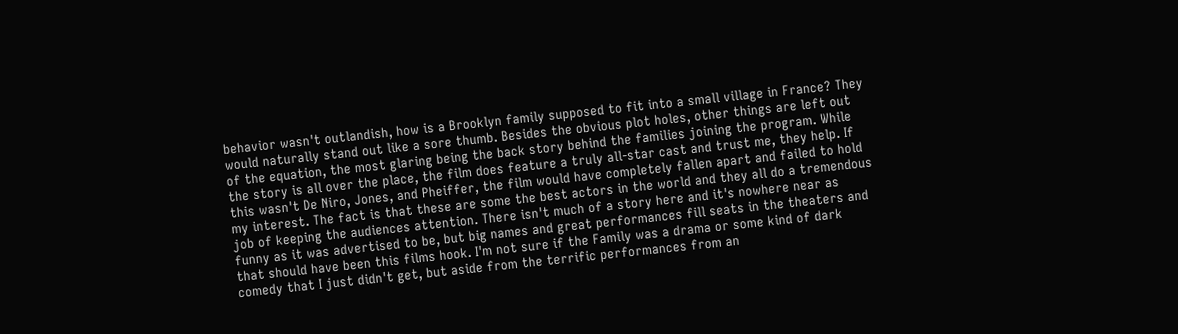behavior wasn't outlandish, how is a Brooklyn family supposed to fit into a small village in France? They would naturally stand out like a sore thumb. Besides the obvious plot holes, other things are left out of the equation, the most glaring being the back story behind the families joining the program. While the story is all over the place, the film does feature a truly all-star cast and trust me, they help. If this wasn't De Niro, Jones, and Pheiffer, the film would have completely fallen apart and failed to hold my interest. The fact is that these are some the best actors in the world and they all do a tremendous job of keeping the audiences attention. There isn't much of a story here and it's nowhere near as funny as it was advertised to be, but big names and great performances fill seats in the theaters and that should have been this films hook. I'm not sure if the Family was a drama or some kind of dark comedy that I just didn't get, but aside from the terrific performances from an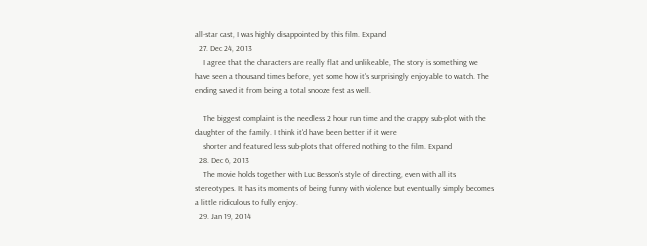all-star cast, I was highly disappointed by this film. Expand
  27. Dec 24, 2013
    I agree that the characters are really flat and unlikeable, The story is something we have seen a thousand times before, yet some how it's surprisingly enjoyable to watch. The ending saved it from being a total snooze fest as well.

    The biggest complaint is the needless 2 hour run time and the crappy sub-plot with the daughter of the family. I think it'd have been better if it were
    shorter and featured less sub-plots that offered nothing to the film. Expand
  28. Dec 6, 2013
    The movie holds together with Luc Besson's style of directing, even with all its stereotypes. It has its moments of being funny with violence but eventually simply becomes a little ridiculous to fully enjoy.
  29. Jan 19, 2014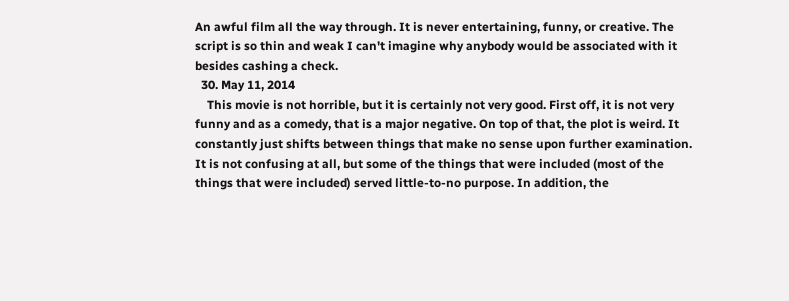An awful film all the way through. It is never entertaining, funny, or creative. The script is so thin and weak I can't imagine why anybody would be associated with it besides cashing a check.
  30. May 11, 2014
    This movie is not horrible, but it is certainly not very good. First off, it is not very funny and as a comedy, that is a major negative. On top of that, the plot is weird. It constantly just shifts between things that make no sense upon further examination. It is not confusing at all, but some of the things that were included (most of the things that were included) served little-to-no purpose. In addition, the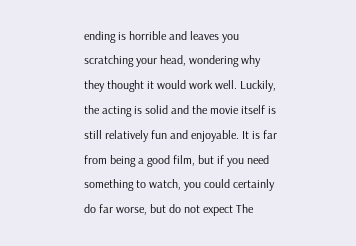ending is horrible and leaves you scratching your head, wondering why they thought it would work well. Luckily, the acting is solid and the movie itself is still relatively fun and enjoyable. It is far from being a good film, but if you need something to watch, you could certainly do far worse, but do not expect The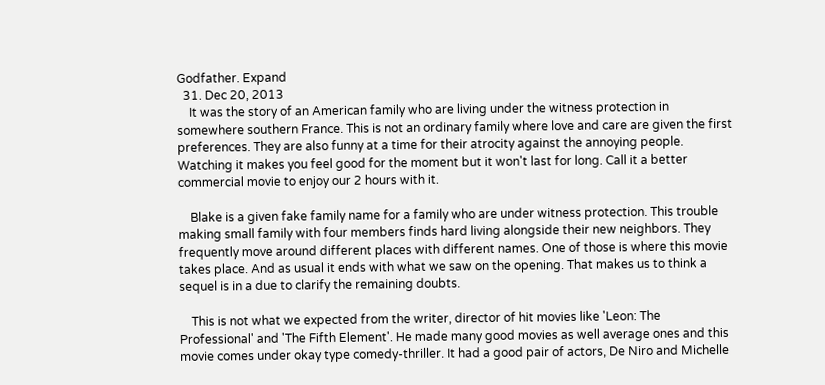Godfather. Expand
  31. Dec 20, 2013
    It was the story of an American family who are living under the witness protection in somewhere southern France. This is not an ordinary family where love and care are given the first preferences. They are also funny at a time for their atrocity against the annoying people. Watching it makes you feel good for the moment but it won't last for long. Call it a better commercial movie to enjoy our 2 hours with it.

    Blake is a given fake family name for a family who are under witness protection. This trouble making small family with four members finds hard living alongside their new neighbors. They frequently move around different places with different names. One of those is where this movie takes place. And as usual it ends with what we saw on the opening. That makes us to think a sequel is in a due to clarify the remaining doubts.

    This is not what we expected from the writer, director of hit movies like 'Leon: The Professional' and 'The Fifth Element'. He made many good movies as well average ones and this movie comes under okay type comedy-thriller. It had a good pair of actors, De Niro and Michelle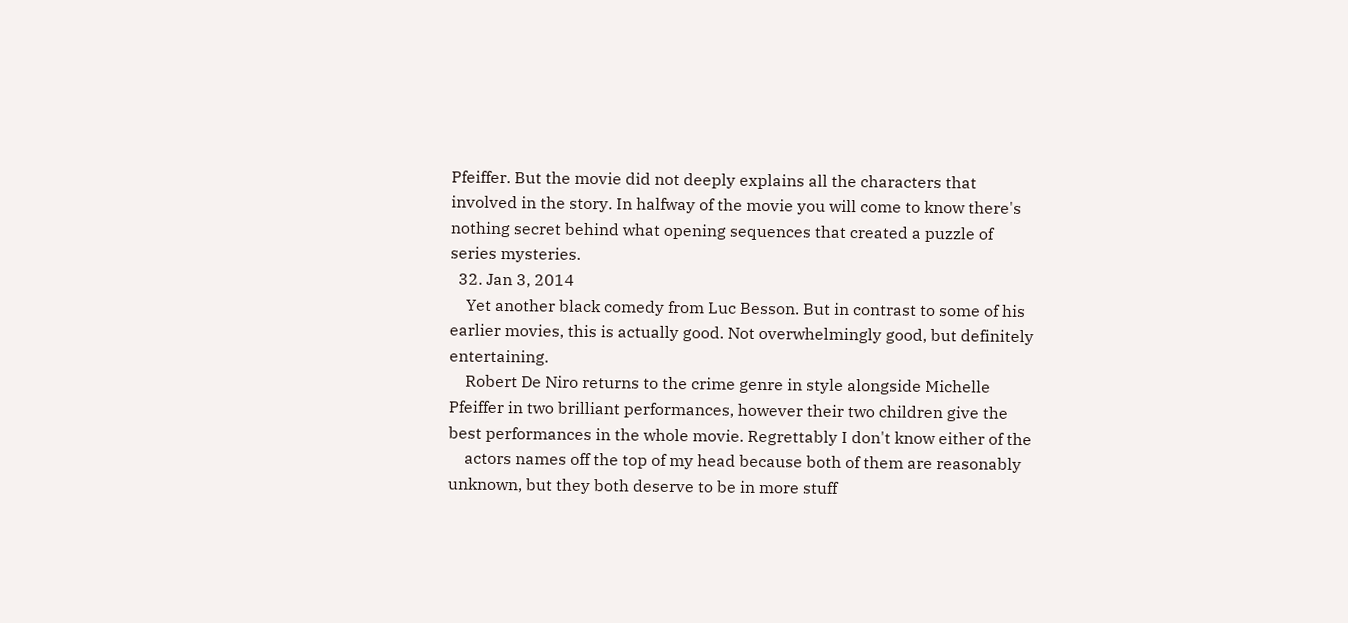Pfeiffer. But the movie did not deeply explains all the characters that involved in the story. In halfway of the movie you will come to know there's nothing secret behind what opening sequences that created a puzzle of series mysteries.
  32. Jan 3, 2014
    Yet another black comedy from Luc Besson. But in contrast to some of his earlier movies, this is actually good. Not overwhelmingly good, but definitely entertaining.
    Robert De Niro returns to the crime genre in style alongside Michelle Pfeiffer in two brilliant performances, however their two children give the best performances in the whole movie. Regrettably I don't know either of the
    actors names off the top of my head because both of them are reasonably unknown, but they both deserve to be in more stuff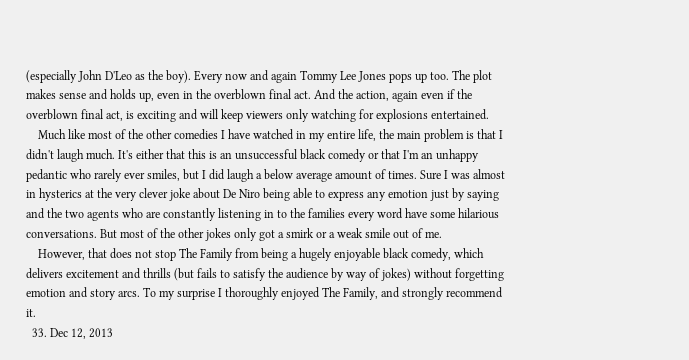(especially John D'Leo as the boy). Every now and again Tommy Lee Jones pops up too. The plot makes sense and holds up, even in the overblown final act. And the action, again even if the overblown final act, is exciting and will keep viewers only watching for explosions entertained.
    Much like most of the other comedies I have watched in my entire life, the main problem is that I didn't laugh much. It's either that this is an unsuccessful black comedy or that I'm an unhappy pedantic who rarely ever smiles, but I did laugh a below average amount of times. Sure I was almost in hysterics at the very clever joke about De Niro being able to express any emotion just by saying and the two agents who are constantly listening in to the families every word have some hilarious conversations. But most of the other jokes only got a smirk or a weak smile out of me.
    However, that does not stop The Family from being a hugely enjoyable black comedy, which delivers excitement and thrills (but fails to satisfy the audience by way of jokes) without forgetting emotion and story arcs. To my surprise I thoroughly enjoyed The Family, and strongly recommend it.
  33. Dec 12, 2013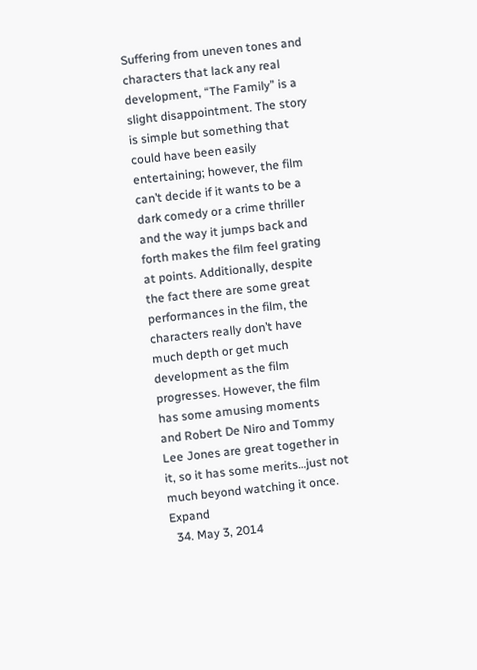Suffering from uneven tones and characters that lack any real development, “The Family” is a slight disappointment. The story is simple but something that could have been easily entertaining; however, the film can’t decide if it wants to be a dark comedy or a crime thriller and the way it jumps back and forth makes the film feel grating at points. Additionally, despite the fact there are some great performances in the film, the characters really don’t have much depth or get much development as the film progresses. However, the film has some amusing moments and Robert De Niro and Tommy Lee Jones are great together in it, so it has some merits…just not much beyond watching it once. Expand
  34. May 3, 2014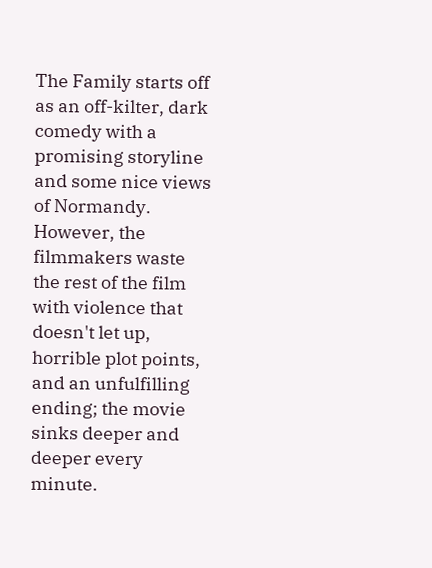The Family starts off as an off-kilter, dark comedy with a promising storyline and some nice views of Normandy. However, the filmmakers waste the rest of the film with violence that doesn't let up, horrible plot points, and an unfulfilling ending; the movie sinks deeper and deeper every minute.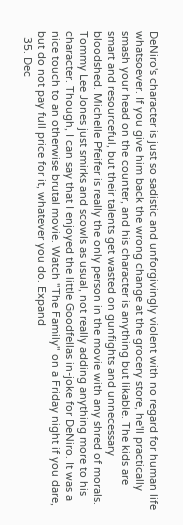DeNiro's character is just so sadistic and unforgivingly violent with no regard for human life whatsoever. If you give him back the wrong change at the grocery store, he'll practically smash your head on the counter, and his character is anything but likable. The kids are smart and resourceful, but their talents get wasted on gunfights and unnecessary bloodshed. Michelle Pfeifer is really the only person in the movie with any shred of morals. Tommy Lee Jones just smirks and scowls as usual, not really adding anything more to his character. Though, I can say that I enjoyed the little Goodfellas in-joke for DeNiro. It was a nice touch to an otherwise brutal movie. Watch "The Family" on a Friday night if you dare, but do not pay full price for it, whatever you do. Expand
  35. Dec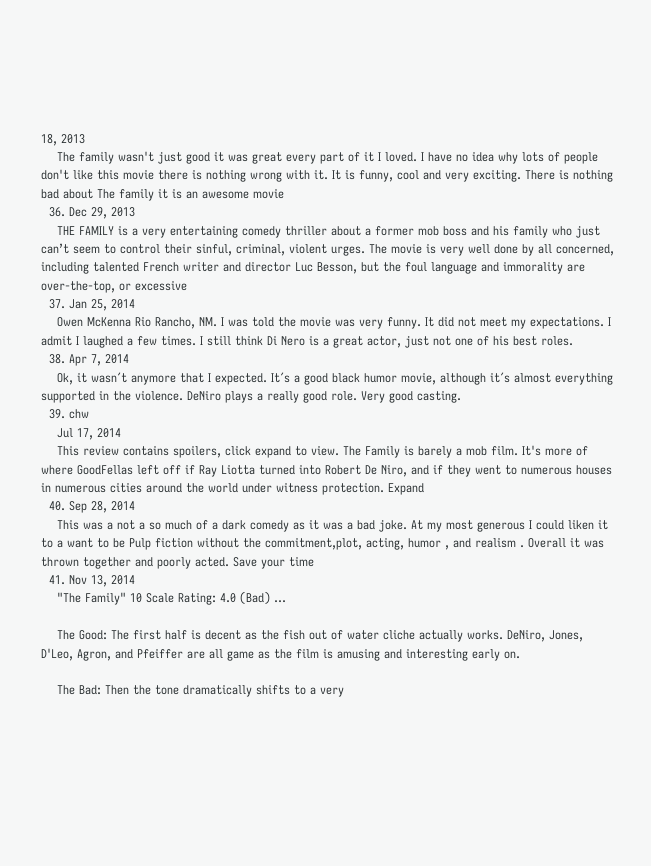18, 2013
    The family wasn't just good it was great every part of it I loved. I have no idea why lots of people don't like this movie there is nothing wrong with it. It is funny, cool and very exciting. There is nothing bad about The family it is an awesome movie
  36. Dec 29, 2013
    THE FAMILY is a very entertaining comedy thriller about a former mob boss and his family who just can’t seem to control their sinful, criminal, violent urges. The movie is very well done by all concerned, including talented French writer and director Luc Besson, but the foul language and immorality are over-the-top, or excessive
  37. Jan 25, 2014
    Owen McKenna Rio Rancho, NM. I was told the movie was very funny. It did not meet my expectations. I admit I laughed a few times. I still think Di Nero is a great actor, just not one of his best roles.
  38. Apr 7, 2014
    Ok, it wasn´t anymore that I expected. It´s a good black humor movie, although it´s almost everything supported in the violence. DeNiro plays a really good role. Very good casting.
  39. chw
    Jul 17, 2014
    This review contains spoilers, click expand to view. The Family is barely a mob film. It's more of where GoodFellas left off if Ray Liotta turned into Robert De Niro, and if they went to numerous houses in numerous cities around the world under witness protection. Expand
  40. Sep 28, 2014
    This was a not a so much of a dark comedy as it was a bad joke. At my most generous I could liken it to a want to be Pulp fiction without the commitment,plot, acting, humor , and realism . Overall it was thrown together and poorly acted. Save your time
  41. Nov 13, 2014
    "The Family" 10 Scale Rating: 4.0 (Bad) ...

    The Good: The first half is decent as the fish out of water cliche actually works. DeNiro, Jones, D'Leo, Agron, and Pfeiffer are all game as the film is amusing and interesting early on.

    The Bad: Then the tone dramatically shifts to a very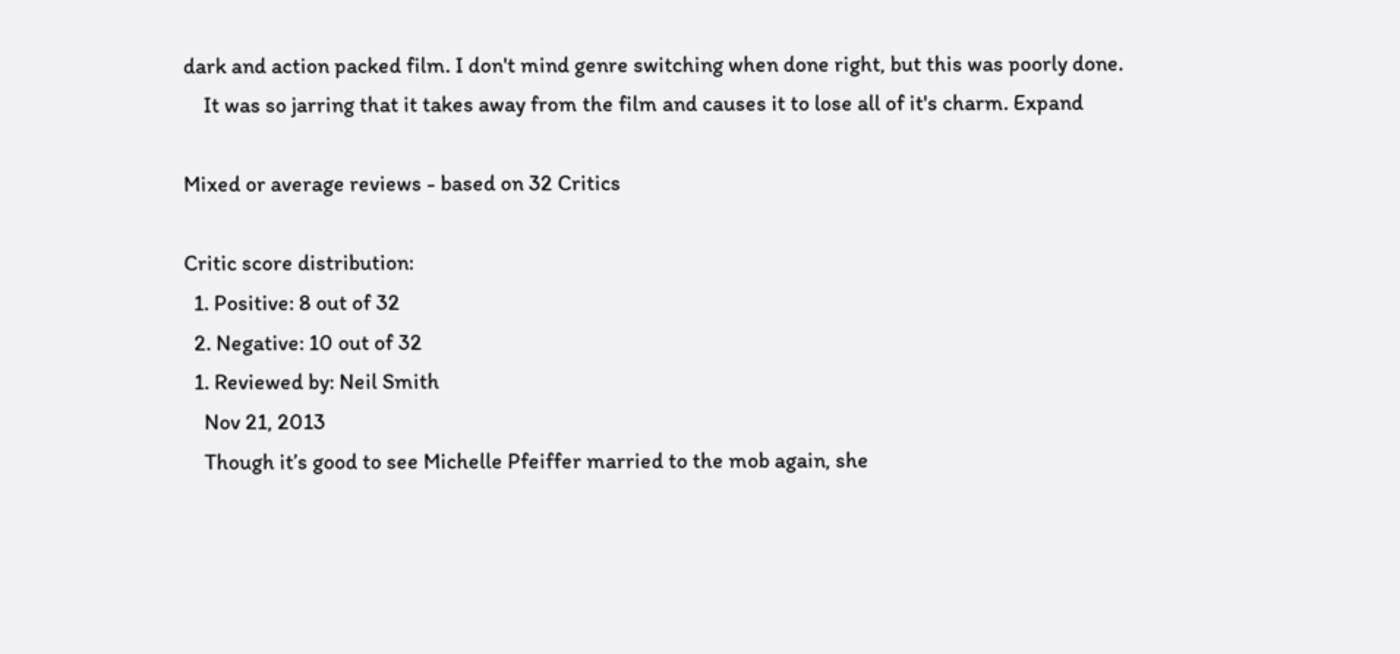dark and action packed film. I don't mind genre switching when done right, but this was poorly done.
    It was so jarring that it takes away from the film and causes it to lose all of it's charm. Expand

Mixed or average reviews - based on 32 Critics

Critic score distribution:
  1. Positive: 8 out of 32
  2. Negative: 10 out of 32
  1. Reviewed by: Neil Smith
    Nov 21, 2013
    Though it’s good to see Michelle Pfeiffer married to the mob again, she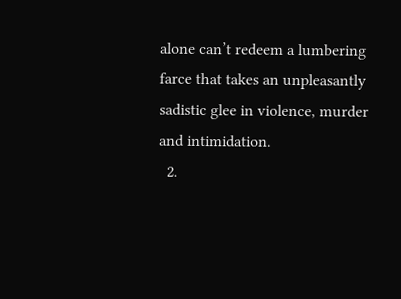alone can’t redeem a lumbering farce that takes an unpleasantly sadistic glee in violence, murder and intimidation.
  2.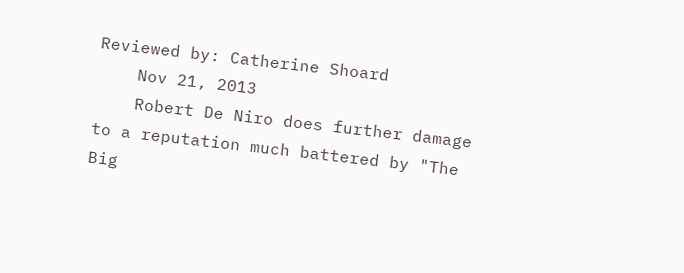Reviewed by: Catherine Shoard
    Nov 21, 2013
    Robert De Niro does further damage to a reputation much battered by "The Big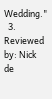Wedding."
  3. Reviewed by: Nick de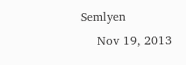Semlyen
    Nov 19, 2013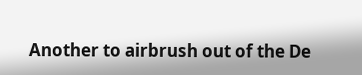Another to airbrush out of the De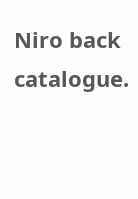Niro back catalogue.